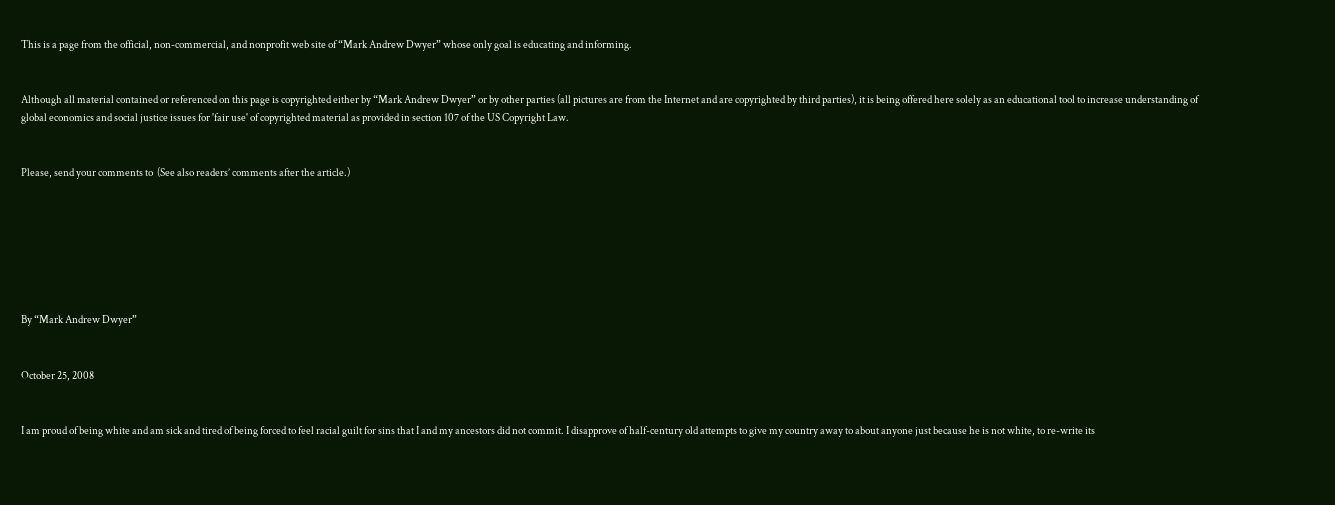This is a page from the official, non-commercial, and nonprofit web site of “Mark Andrew Dwyer” whose only goal is educating and informing.


Although all material contained or referenced on this page is copyrighted either by “Mark Andrew Dwyer” or by other parties (all pictures are from the Internet and are copyrighted by third parties), it is being offered here solely as an educational tool to increase understanding of global economics and social justice issues for 'fair use' of copyrighted material as provided in section 107 of the US Copyright Law.


Please, send your comments to  (See also readers’ comments after the article.)







By “Mark Andrew Dwyer”


October 25, 2008


I am proud of being white and am sick and tired of being forced to feel racial guilt for sins that I and my ancestors did not commit. I disapprove of half-century old attempts to give my country away to about anyone just because he is not white, to re-write its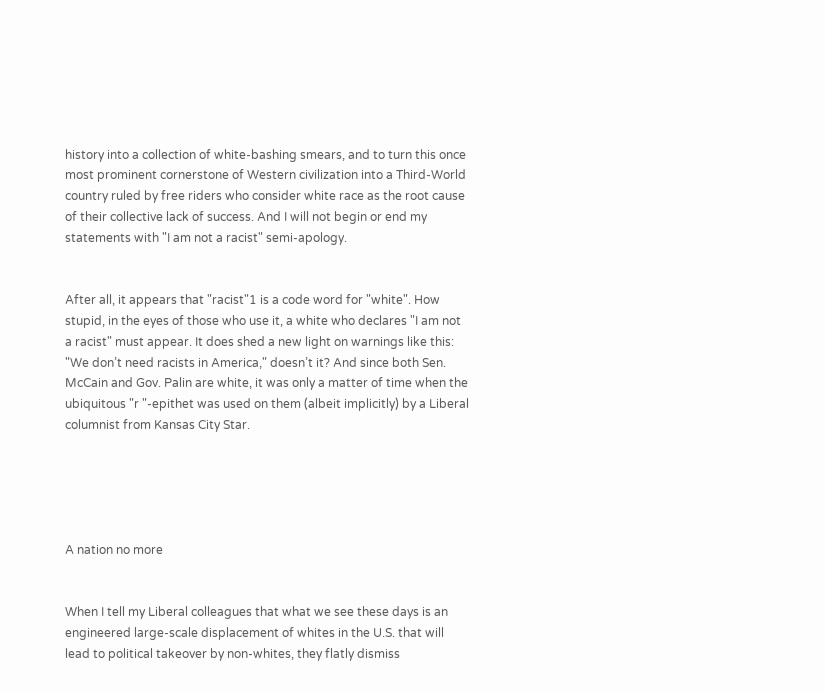history into a collection of white-bashing smears, and to turn this once most prominent cornerstone of Western civilization into a Third-World country ruled by free riders who consider white race as the root cause of their collective lack of success. And I will not begin or end my statements with "I am not a racist" semi-apology.


After all, it appears that "racist"1 is a code word for "white". How stupid, in the eyes of those who use it, a white who declares "I am not a racist" must appear. It does shed a new light on warnings like this: "We don’t need racists in America," doesn’t it? And since both Sen. McCain and Gov. Palin are white, it was only a matter of time when the ubiquitous "r "-epithet was used on them (albeit implicitly) by a Liberal columnist from Kansas City Star.





A nation no more


When I tell my Liberal colleagues that what we see these days is an engineered large-scale displacement of whites in the U.S. that will lead to political takeover by non-whites, they flatly dismiss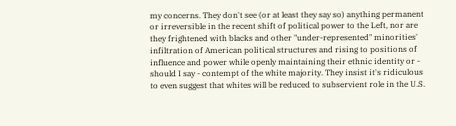my concerns. They don't see (or at least they say so) anything permanent or irreversible in the recent shift of political power to the Left, nor are they frightened with blacks and other "under-represented" minorities' infiltration of American political structures and rising to positions of influence and power while openly maintaining their ethnic identity or - should I say - contempt of the white majority. They insist it's ridiculous to even suggest that whites will be reduced to subservient role in the U.S.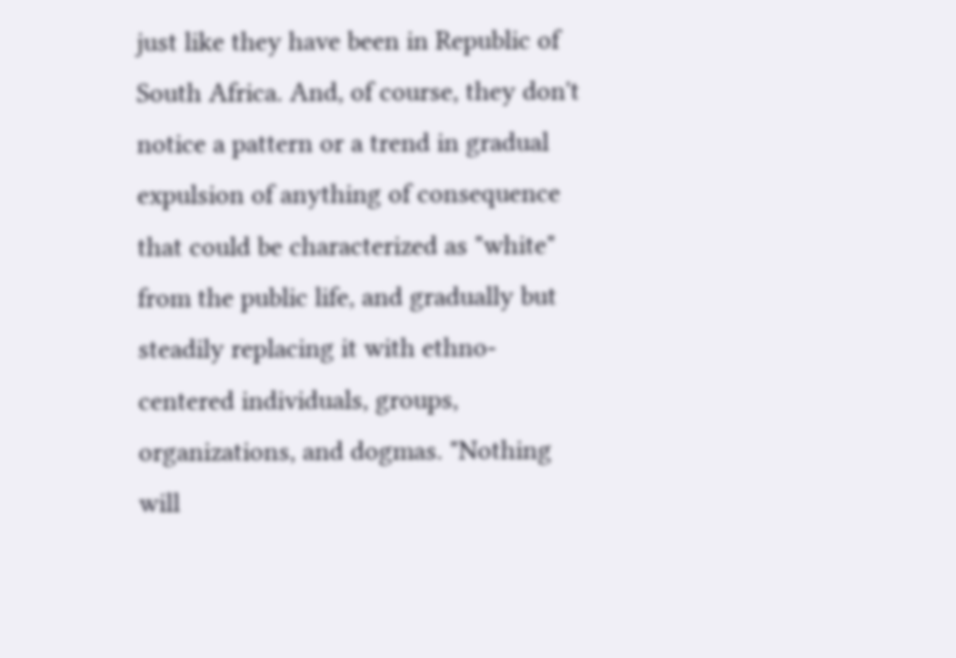just like they have been in Republic of South Africa. And, of course, they don't notice a pattern or a trend in gradual expulsion of anything of consequence that could be characterized as "white" from the public life, and gradually but steadily replacing it with ethno-centered individuals, groups, organizations, and dogmas. "Nothing will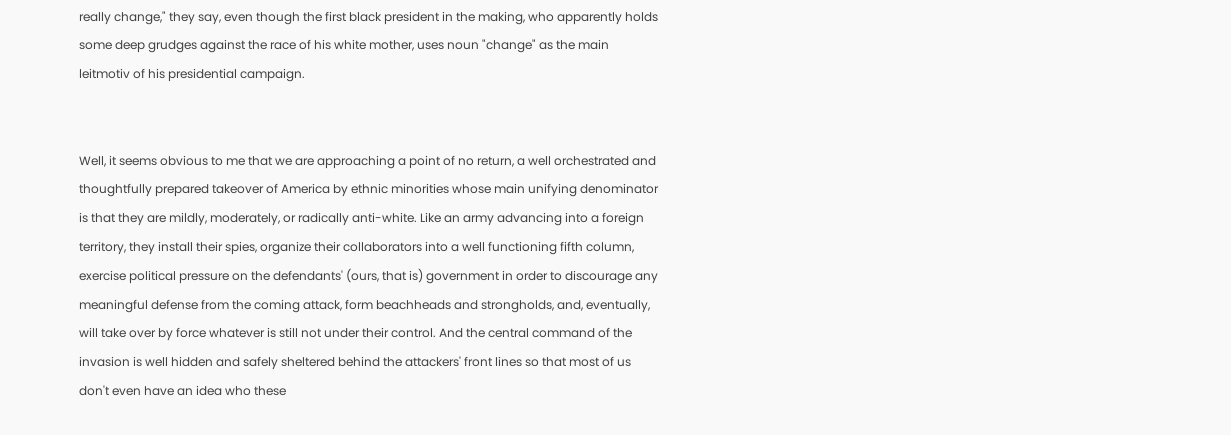really change," they say, even though the first black president in the making, who apparently holds some deep grudges against the race of his white mother, uses noun "change" as the main leitmotiv of his presidential campaign.


Well, it seems obvious to me that we are approaching a point of no return, a well orchestrated and thoughtfully prepared takeover of America by ethnic minorities whose main unifying denominator is that they are mildly, moderately, or radically anti-white. Like an army advancing into a foreign territory, they install their spies, organize their collaborators into a well functioning fifth column, exercise political pressure on the defendants' (ours, that is) government in order to discourage any meaningful defense from the coming attack, form beachheads and strongholds, and, eventually, will take over by force whatever is still not under their control. And the central command of the invasion is well hidden and safely sheltered behind the attackers' front lines so that most of us don't even have an idea who these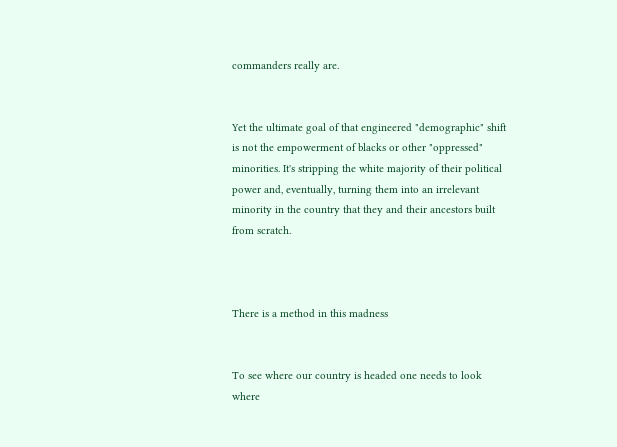commanders really are.


Yet the ultimate goal of that engineered "demographic" shift is not the empowerment of blacks or other "oppressed" minorities. It's stripping the white majority of their political power and, eventually, turning them into an irrelevant minority in the country that they and their ancestors built from scratch.



There is a method in this madness


To see where our country is headed one needs to look where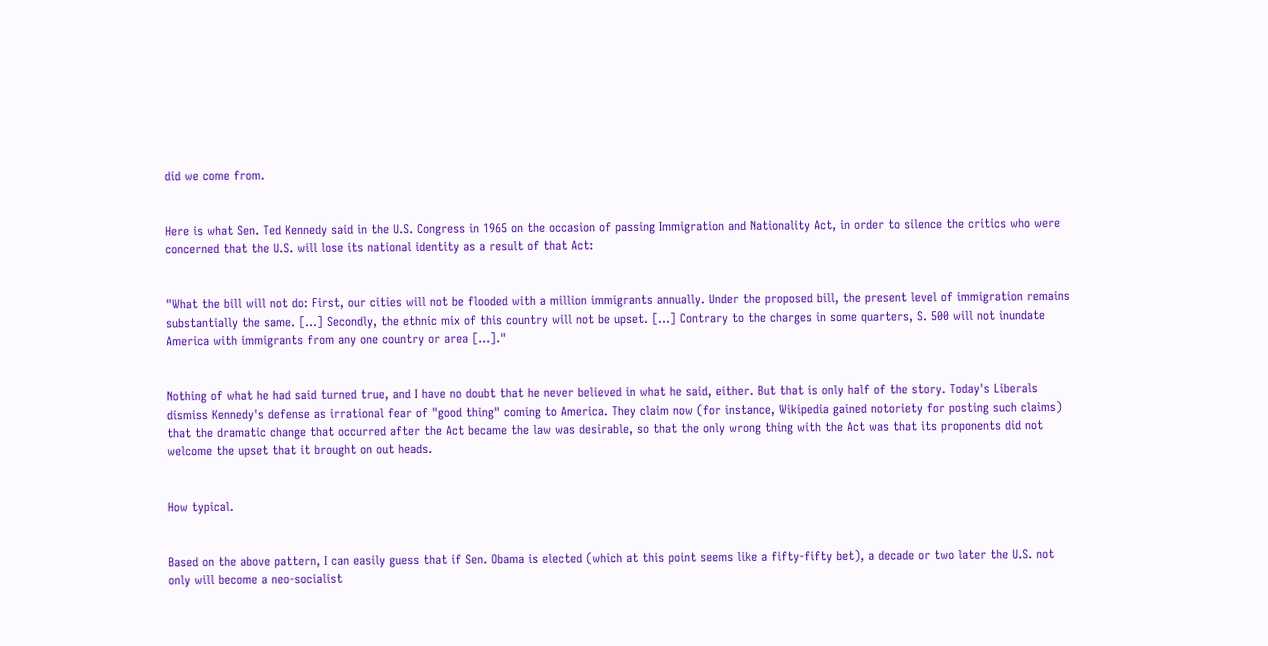did we come from.


Here is what Sen. Ted Kennedy said in the U.S. Congress in 1965 on the occasion of passing Immigration and Nationality Act, in order to silence the critics who were concerned that the U.S. will lose its national identity as a result of that Act:


"What the bill will not do: First, our cities will not be flooded with a million immigrants annually. Under the proposed bill, the present level of immigration remains substantially the same. [...] Secondly, the ethnic mix of this country will not be upset. [...] Contrary to the charges in some quarters, S. 500 will not inundate America with immigrants from any one country or area [...]."


Nothing of what he had said turned true, and I have no doubt that he never believed in what he said, either. But that is only half of the story. Today's Liberals dismiss Kennedy's defense as irrational fear of "good thing" coming to America. They claim now (for instance, Wikipedia gained notoriety for posting such claims) that the dramatic change that occurred after the Act became the law was desirable, so that the only wrong thing with the Act was that its proponents did not welcome the upset that it brought on out heads.


How typical.


Based on the above pattern, I can easily guess that if Sen. Obama is elected (which at this point seems like a fifty-fifty bet), a decade or two later the U.S. not only will become a neo-socialist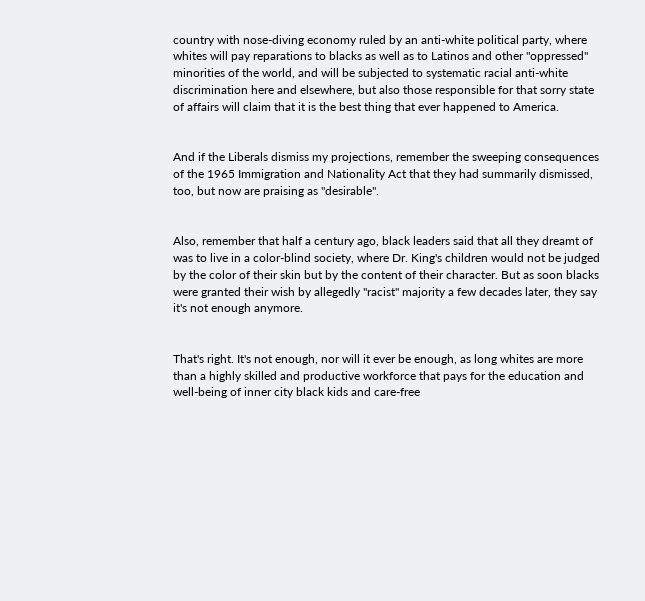country with nose-diving economy ruled by an anti-white political party, where whites will pay reparations to blacks as well as to Latinos and other "oppressed" minorities of the world, and will be subjected to systematic racial anti-white discrimination here and elsewhere, but also those responsible for that sorry state of affairs will claim that it is the best thing that ever happened to America.


And if the Liberals dismiss my projections, remember the sweeping consequences of the 1965 Immigration and Nationality Act that they had summarily dismissed, too, but now are praising as "desirable".


Also, remember that half a century ago, black leaders said that all they dreamt of was to live in a color-blind society, where Dr. King's children would not be judged by the color of their skin but by the content of their character. But as soon blacks were granted their wish by allegedly "racist" majority a few decades later, they say it's not enough anymore.


That's right. It's not enough, nor will it ever be enough, as long whites are more than a highly skilled and productive workforce that pays for the education and well-being of inner city black kids and care-free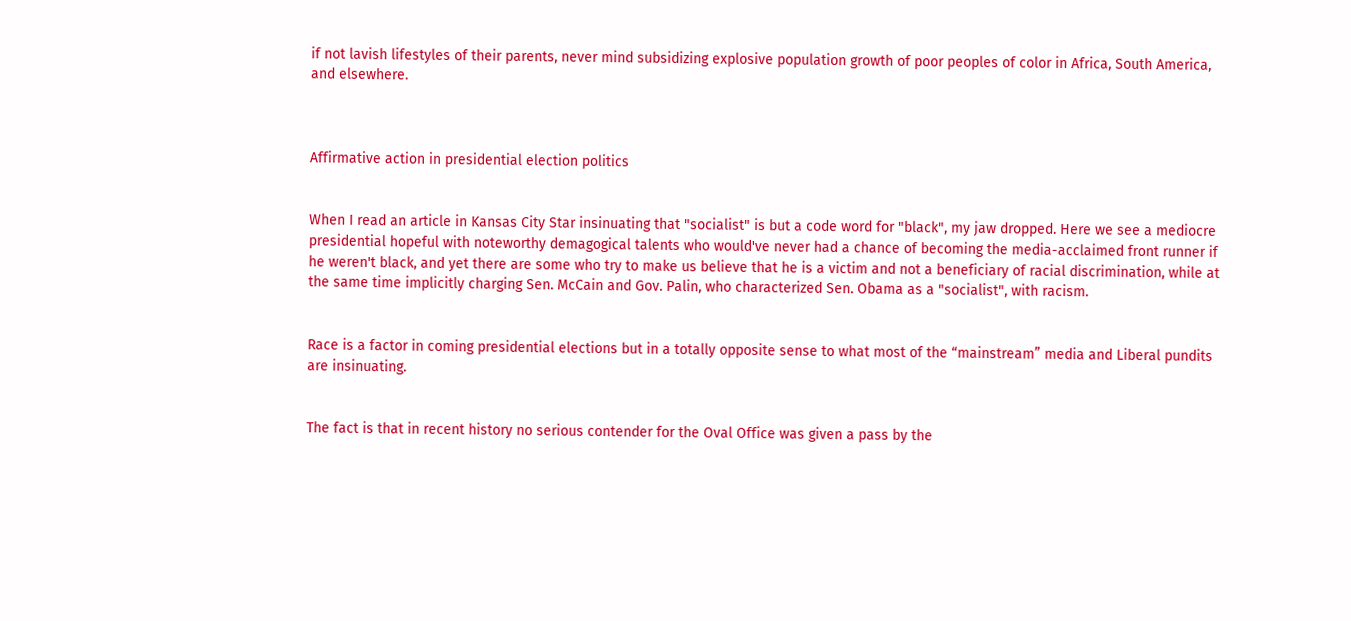if not lavish lifestyles of their parents, never mind subsidizing explosive population growth of poor peoples of color in Africa, South America, and elsewhere.



Affirmative action in presidential election politics


When I read an article in Kansas City Star insinuating that "socialist" is but a code word for "black", my jaw dropped. Here we see a mediocre presidential hopeful with noteworthy demagogical talents who would've never had a chance of becoming the media-acclaimed front runner if he weren't black, and yet there are some who try to make us believe that he is a victim and not a beneficiary of racial discrimination, while at the same time implicitly charging Sen. McCain and Gov. Palin, who characterized Sen. Obama as a "socialist", with racism.


Race is a factor in coming presidential elections but in a totally opposite sense to what most of the “mainstream” media and Liberal pundits are insinuating.


The fact is that in recent history no serious contender for the Oval Office was given a pass by the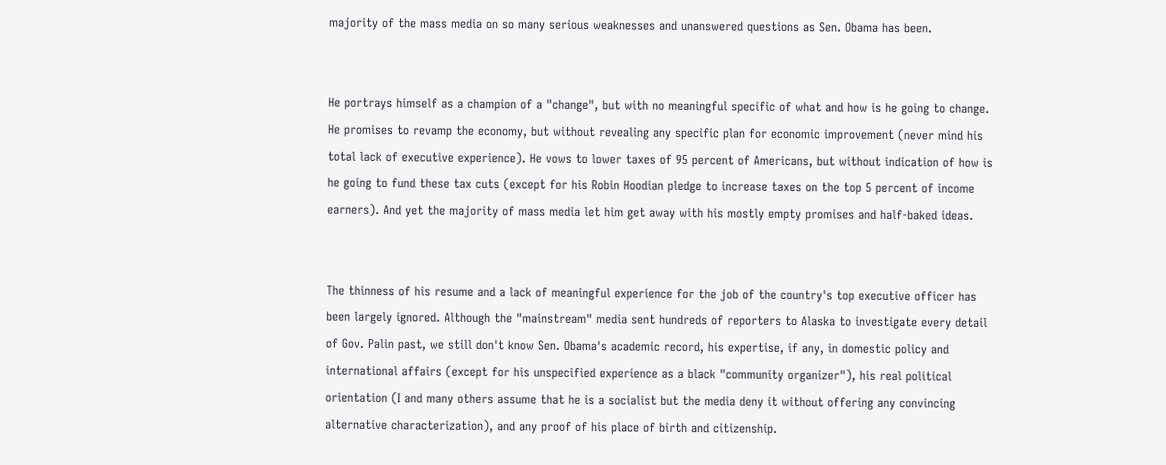majority of the mass media on so many serious weaknesses and unanswered questions as Sen. Obama has been.


He portrays himself as a champion of a "change", but with no meaningful specific of what and how is he going to change. He promises to revamp the economy, but without revealing any specific plan for economic improvement (never mind his total lack of executive experience). He vows to lower taxes of 95 percent of Americans, but without indication of how is he going to fund these tax cuts (except for his Robin Hoodian pledge to increase taxes on the top 5 percent of income earners). And yet the majority of mass media let him get away with his mostly empty promises and half-baked ideas.


The thinness of his resume and a lack of meaningful experience for the job of the country's top executive officer has been largely ignored. Although the "mainstream" media sent hundreds of reporters to Alaska to investigate every detail of Gov. Palin past, we still don't know Sen. Obama's academic record, his expertise, if any, in domestic policy and international affairs (except for his unspecified experience as a black "community organizer"), his real political orientation (I and many others assume that he is a socialist but the media deny it without offering any convincing alternative characterization), and any proof of his place of birth and citizenship.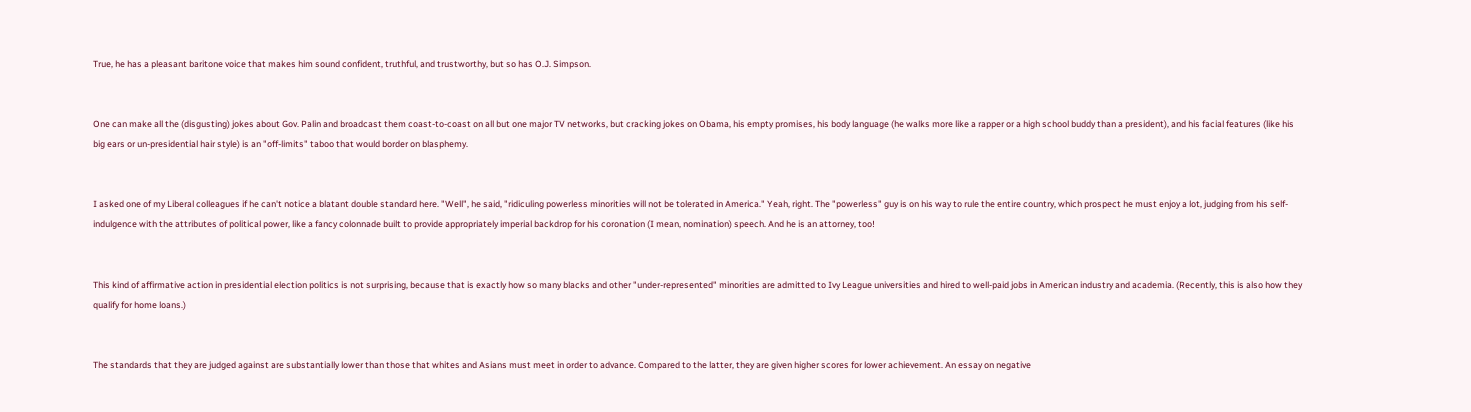True, he has a pleasant baritone voice that makes him sound confident, truthful, and trustworthy, but so has O.J. Simpson.


One can make all the (disgusting) jokes about Gov. Palin and broadcast them coast-to-coast on all but one major TV networks, but cracking jokes on Obama, his empty promises, his body language (he walks more like a rapper or a high school buddy than a president), and his facial features (like his big ears or un-presidential hair style) is an "off-limits" taboo that would border on blasphemy.


I asked one of my Liberal colleagues if he can't notice a blatant double standard here. "Well", he said, "ridiculing powerless minorities will not be tolerated in America." Yeah, right. The "powerless" guy is on his way to rule the entire country, which prospect he must enjoy a lot, judging from his self-indulgence with the attributes of political power, like a fancy colonnade built to provide appropriately imperial backdrop for his coronation (I mean, nomination) speech. And he is an attorney, too!


This kind of affirmative action in presidential election politics is not surprising, because that is exactly how so many blacks and other "under-represented" minorities are admitted to Ivy League universities and hired to well-paid jobs in American industry and academia. (Recently, this is also how they qualify for home loans.)


The standards that they are judged against are substantially lower than those that whites and Asians must meet in order to advance. Compared to the latter, they are given higher scores for lower achievement. An essay on negative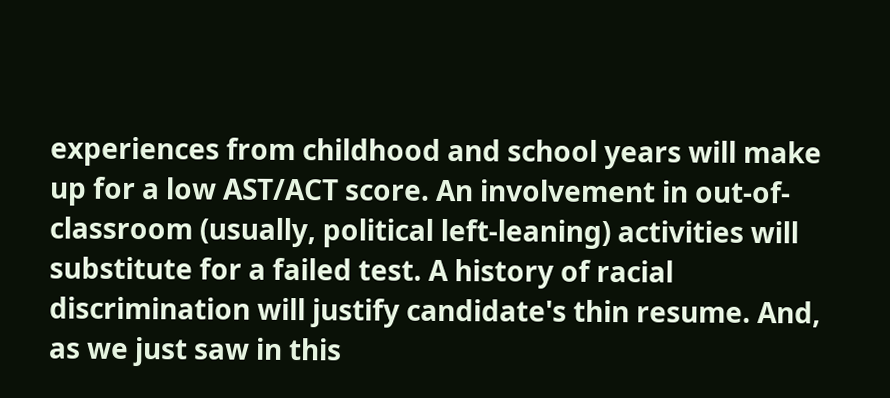experiences from childhood and school years will make up for a low AST/ACT score. An involvement in out-of-classroom (usually, political left-leaning) activities will substitute for a failed test. A history of racial discrimination will justify candidate's thin resume. And, as we just saw in this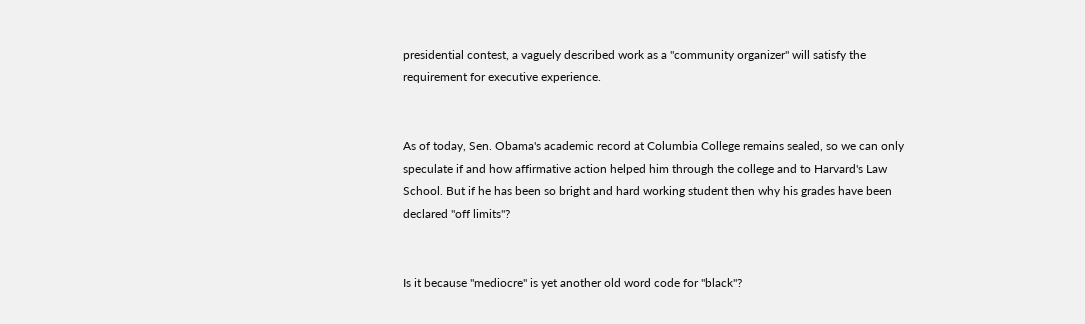presidential contest, a vaguely described work as a "community organizer" will satisfy the requirement for executive experience.


As of today, Sen. Obama's academic record at Columbia College remains sealed, so we can only speculate if and how affirmative action helped him through the college and to Harvard's Law School. But if he has been so bright and hard working student then why his grades have been declared "off limits"?


Is it because "mediocre" is yet another old word code for "black"?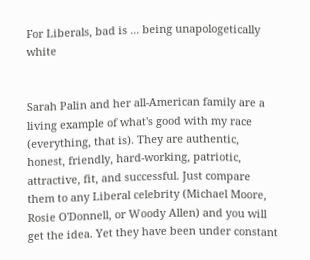For Liberals, bad is ... being unapologetically white


Sarah Palin and her all-American family are a living example of what's good with my race (everything, that is). They are authentic, honest, friendly, hard-working, patriotic, attractive, fit, and successful. Just compare them to any Liberal celebrity (Michael Moore, Rosie O'Donnell, or Woody Allen) and you will get the idea. Yet they have been under constant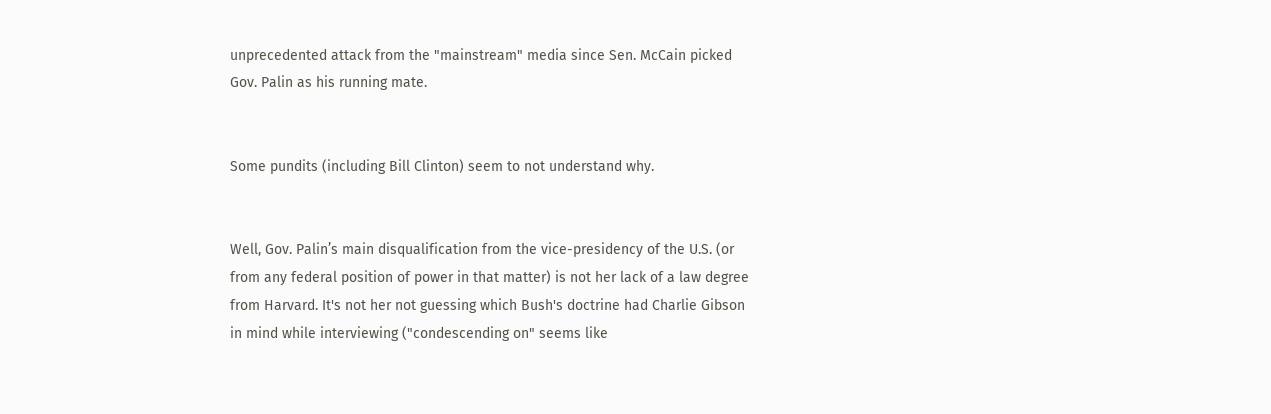unprecedented attack from the "mainstream" media since Sen. McCain picked Gov. Palin as his running mate.


Some pundits (including Bill Clinton) seem to not understand why.


Well, Gov. Palin’s main disqualification from the vice-presidency of the U.S. (or from any federal position of power in that matter) is not her lack of a law degree from Harvard. It's not her not guessing which Bush's doctrine had Charlie Gibson in mind while interviewing ("condescending on" seems like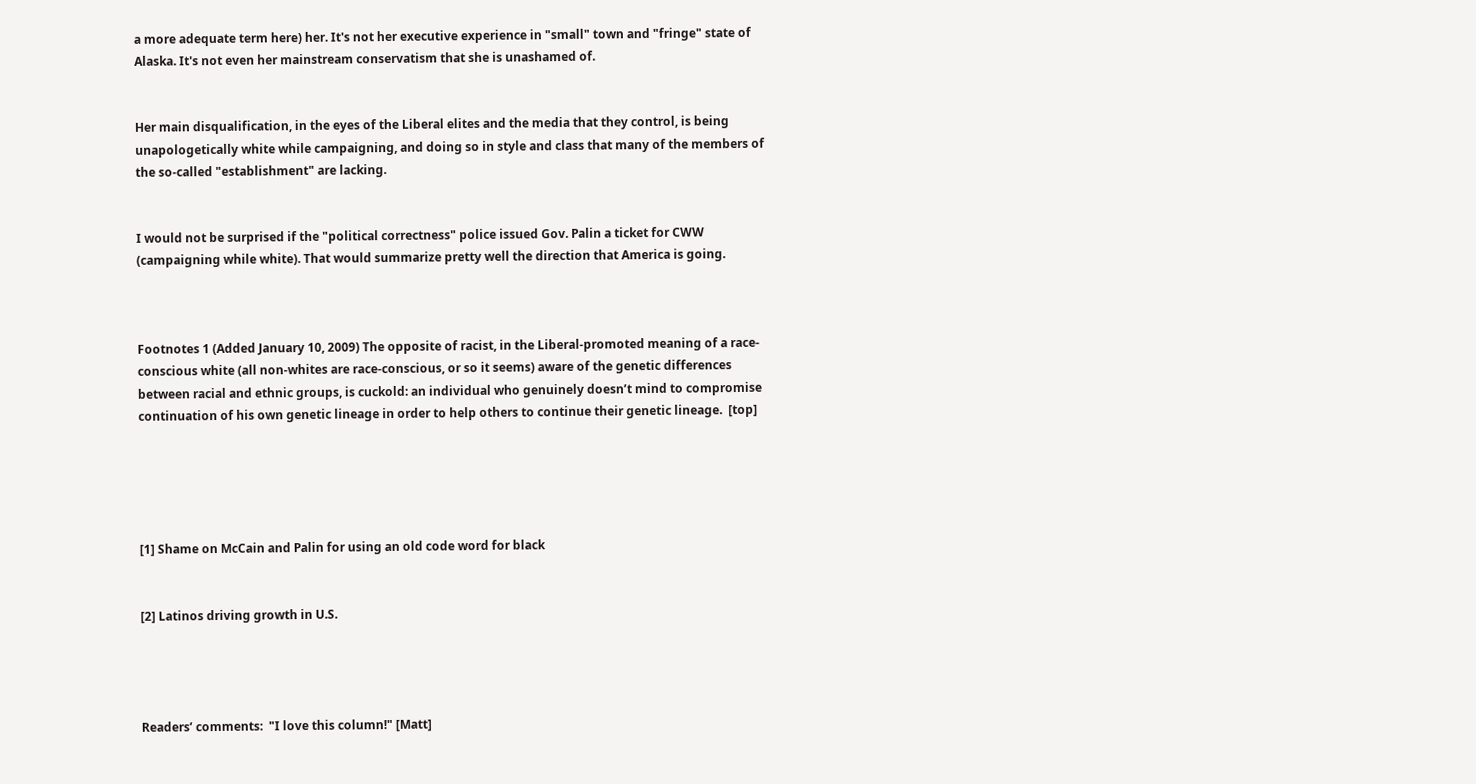a more adequate term here) her. It's not her executive experience in "small" town and "fringe" state of Alaska. It's not even her mainstream conservatism that she is unashamed of.


Her main disqualification, in the eyes of the Liberal elites and the media that they control, is being unapologetically white while campaigning, and doing so in style and class that many of the members of the so-called "establishment" are lacking.


I would not be surprised if the "political correctness" police issued Gov. Palin a ticket for CWW (campaigning while white). That would summarize pretty well the direction that America is going.



Footnotes 1 (Added January 10, 2009) The opposite of racist, in the Liberal-promoted meaning of a race-conscious white (all non-whites are race-conscious, or so it seems) aware of the genetic differences between racial and ethnic groups, is cuckold: an individual who genuinely doesn’t mind to compromise continuation of his own genetic lineage in order to help others to continue their genetic lineage.  [top]





[1] Shame on McCain and Palin for using an old code word for black


[2] Latinos driving growth in U.S.




Readers’ comments:  "I love this column!" [Matt]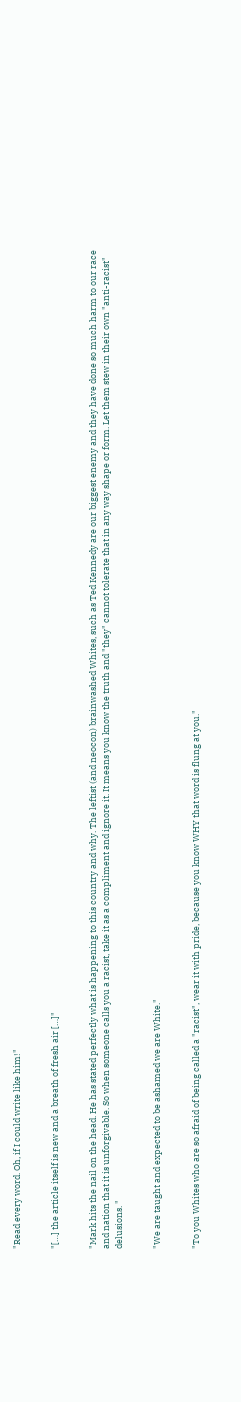"Read every word. Oh, if I could write like him!"


"[…] the article itself is new and a breath of fresh air […]"


"Mark hits the nail on the head. He has stated perfectly what is happening to this country and why. The leftist (and neocon) brainwashed Whites, such as Ted Kennedy are our biggest enemy and they have done so much harm to our race and nation that it is unforgivable. So when someone calls you a racist, take it as a compliment and ignore it. It means you know the truth and "they" cannot tolerate that in any way shape or form. Let them stew in their own "anti-racist" delusions. "


"We are taught and expected to be ashamed we are White."


"To you Whites who are so afraid of being called a "racist", wear it with pride, because you know WHY that word is flung at you."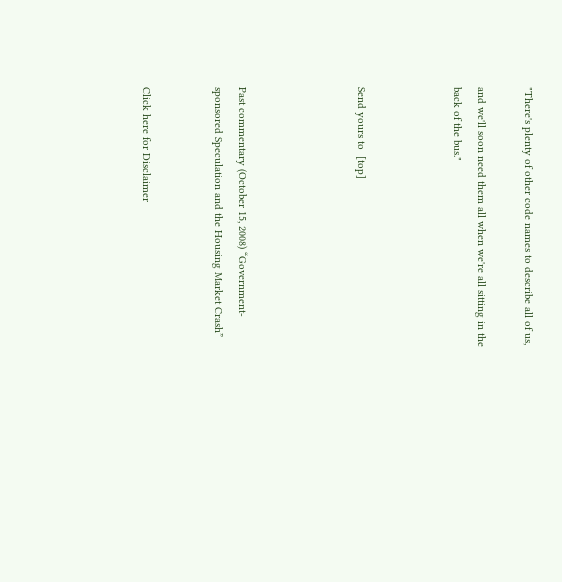"There's plenty of other code names to describe all of us,

and we'll soon need them all when we're all sitting in the back of the bus."



Send yours to  [top]




Past commentary (October 15, 2008) “Government-sponsored Speculation and the Housing Market Crash”


Click here for Disclaimer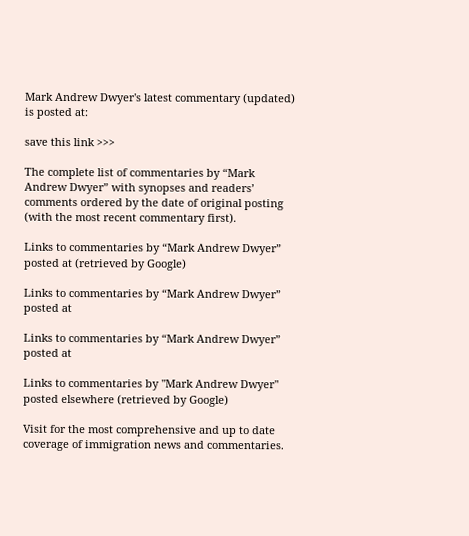Mark Andrew Dwyer's latest commentary (updated) is posted at:

save this link >>>

The complete list of commentaries by “Mark Andrew Dwyer” with synopses and readers’ comments ordered by the date of original posting (with the most recent commentary first).

Links to commentaries by “Mark Andrew Dwyer” posted at (retrieved by Google)

Links to commentaries by “Mark Andrew Dwyer” posted at

Links to commentaries by “Mark Andrew Dwyer” posted at

Links to commentaries by "Mark Andrew Dwyer" posted elsewhere (retrieved by Google)

Visit for the most comprehensive and up to date coverage of immigration news and commentaries.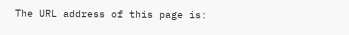The URL address of this page is: